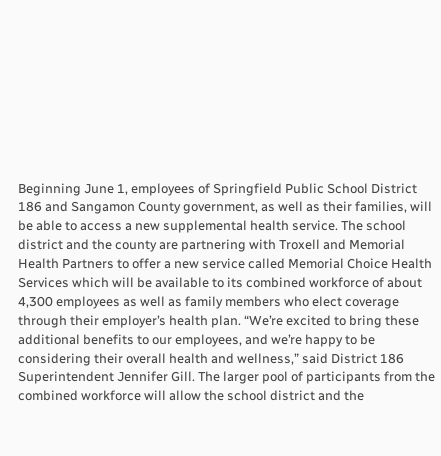Beginning June 1, employees of Springfield Public School District 186 and Sangamon County government, as well as their families, will be able to access a new supplemental health service. The school district and the county are partnering with Troxell and Memorial Health Partners to offer a new service called Memorial Choice Health Services which will be available to its combined workforce of about 4,300 employees as well as family members who elect coverage through their employer’s health plan. “We’re excited to bring these additional benefits to our employees, and we’re happy to be considering their overall health and wellness,” said District 186 Superintendent Jennifer Gill. The larger pool of participants from the combined workforce will allow the school district and the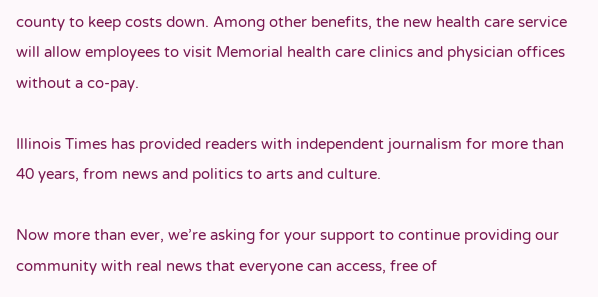county to keep costs down. Among other benefits, the new health care service will allow employees to visit Memorial health care clinics and physician offices without a co-pay.

Illinois Times has provided readers with independent journalism for more than 40 years, from news and politics to arts and culture.

Now more than ever, we’re asking for your support to continue providing our community with real news that everyone can access, free of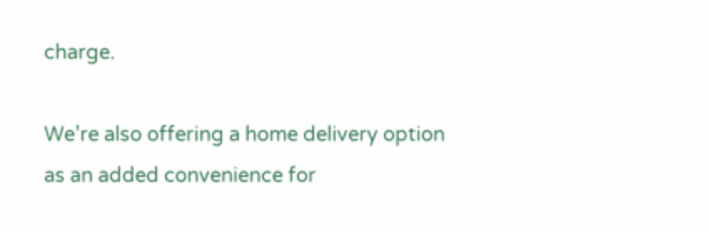charge.

We’re also offering a home delivery option as an added convenience for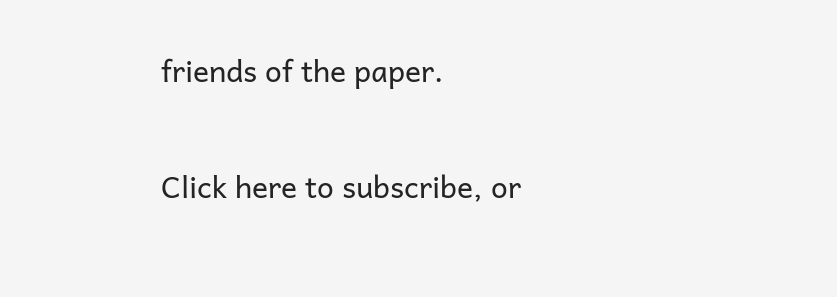friends of the paper.

Click here to subscribe, or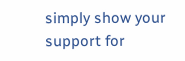simply show your support for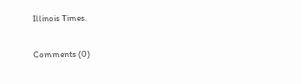Illinois Times.

Comments (0)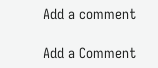Add a comment

Add a Comment